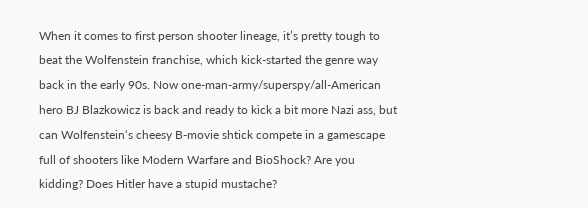When it comes to first person shooter lineage, it’s pretty tough to beat the Wolfenstein franchise, which kick-started the genre way back in the early 90s. Now one-man-army/superspy/all-American hero BJ Blazkowicz is back and ready to kick a bit more Nazi ass, but can Wolfenstein‘s cheesy B-movie shtick compete in a gamescape full of shooters like Modern Warfare and BioShock? Are you kidding? Does Hitler have a stupid mustache?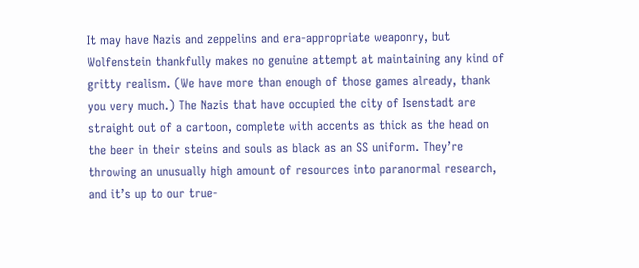It may have Nazis and zeppelins and era-appropriate weaponry, but Wolfenstein thankfully makes no genuine attempt at maintaining any kind of gritty realism. (We have more than enough of those games already, thank you very much.) The Nazis that have occupied the city of Isenstadt are straight out of a cartoon, complete with accents as thick as the head on the beer in their steins and souls as black as an SS uniform. They’re throwing an unusually high amount of resources into paranormal research, and it’s up to our true-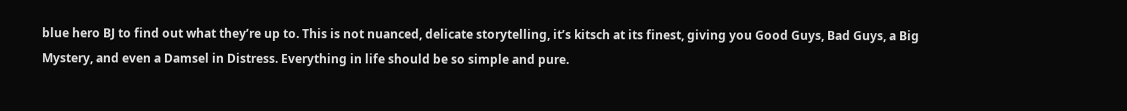blue hero BJ to find out what they’re up to. This is not nuanced, delicate storytelling, it’s kitsch at its finest, giving you Good Guys, Bad Guys, a Big Mystery, and even a Damsel in Distress. Everything in life should be so simple and pure.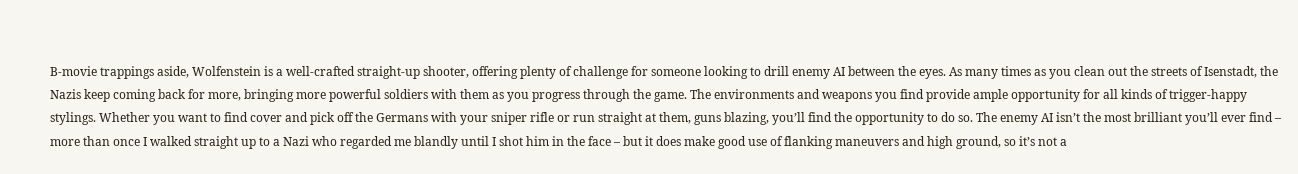B-movie trappings aside, Wolfenstein is a well-crafted straight-up shooter, offering plenty of challenge for someone looking to drill enemy AI between the eyes. As many times as you clean out the streets of Isenstadt, the Nazis keep coming back for more, bringing more powerful soldiers with them as you progress through the game. The environments and weapons you find provide ample opportunity for all kinds of trigger-happy stylings. Whether you want to find cover and pick off the Germans with your sniper rifle or run straight at them, guns blazing, you’ll find the opportunity to do so. The enemy AI isn’t the most brilliant you’ll ever find – more than once I walked straight up to a Nazi who regarded me blandly until I shot him in the face – but it does make good use of flanking maneuvers and high ground, so it’s not a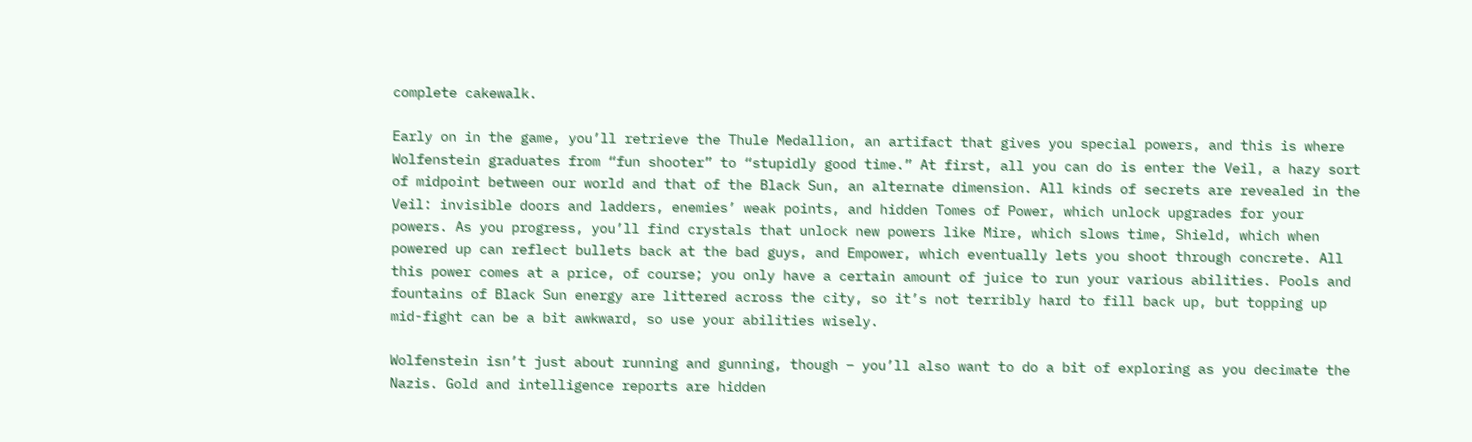complete cakewalk.

Early on in the game, you’ll retrieve the Thule Medallion, an artifact that gives you special powers, and this is where Wolfenstein graduates from “fun shooter” to “stupidly good time.” At first, all you can do is enter the Veil, a hazy sort of midpoint between our world and that of the Black Sun, an alternate dimension. All kinds of secrets are revealed in the Veil: invisible doors and ladders, enemies’ weak points, and hidden Tomes of Power, which unlock upgrades for your powers. As you progress, you’ll find crystals that unlock new powers like Mire, which slows time, Shield, which when powered up can reflect bullets back at the bad guys, and Empower, which eventually lets you shoot through concrete. All this power comes at a price, of course; you only have a certain amount of juice to run your various abilities. Pools and fountains of Black Sun energy are littered across the city, so it’s not terribly hard to fill back up, but topping up mid-fight can be a bit awkward, so use your abilities wisely.

Wolfenstein isn’t just about running and gunning, though – you’ll also want to do a bit of exploring as you decimate the Nazis. Gold and intelligence reports are hidden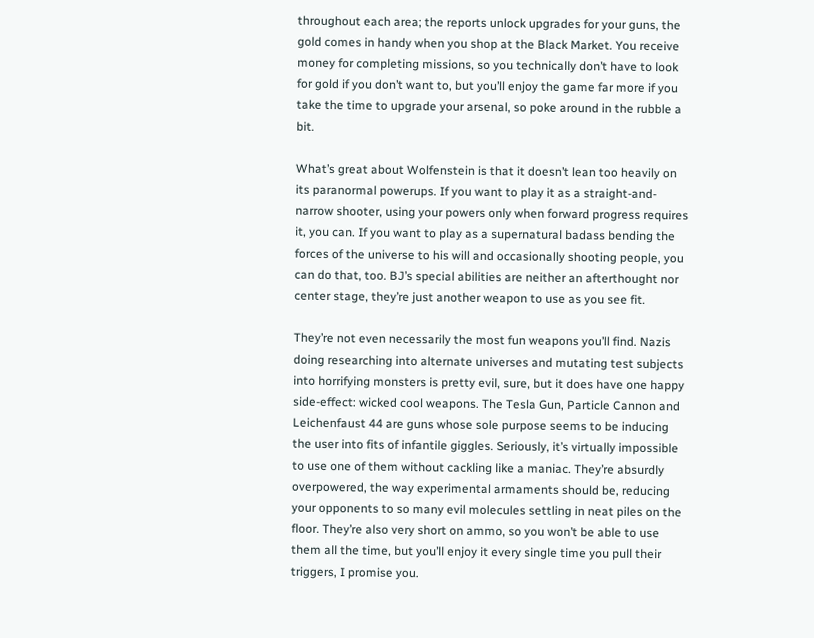throughout each area; the reports unlock upgrades for your guns, the gold comes in handy when you shop at the Black Market. You receive money for completing missions, so you technically don’t have to look for gold if you don’t want to, but you’ll enjoy the game far more if you take the time to upgrade your arsenal, so poke around in the rubble a bit.

What’s great about Wolfenstein is that it doesn’t lean too heavily on its paranormal powerups. If you want to play it as a straight-and-narrow shooter, using your powers only when forward progress requires it, you can. If you want to play as a supernatural badass bending the forces of the universe to his will and occasionally shooting people, you can do that, too. BJ’s special abilities are neither an afterthought nor center stage, they’re just another weapon to use as you see fit.

They’re not even necessarily the most fun weapons you’ll find. Nazis doing researching into alternate universes and mutating test subjects into horrifying monsters is pretty evil, sure, but it does have one happy side-effect: wicked cool weapons. The Tesla Gun, Particle Cannon and Leichenfaust 44 are guns whose sole purpose seems to be inducing the user into fits of infantile giggles. Seriously, it’s virtually impossible to use one of them without cackling like a maniac. They’re absurdly overpowered, the way experimental armaments should be, reducing your opponents to so many evil molecules settling in neat piles on the floor. They’re also very short on ammo, so you won’t be able to use them all the time, but you’ll enjoy it every single time you pull their triggers, I promise you.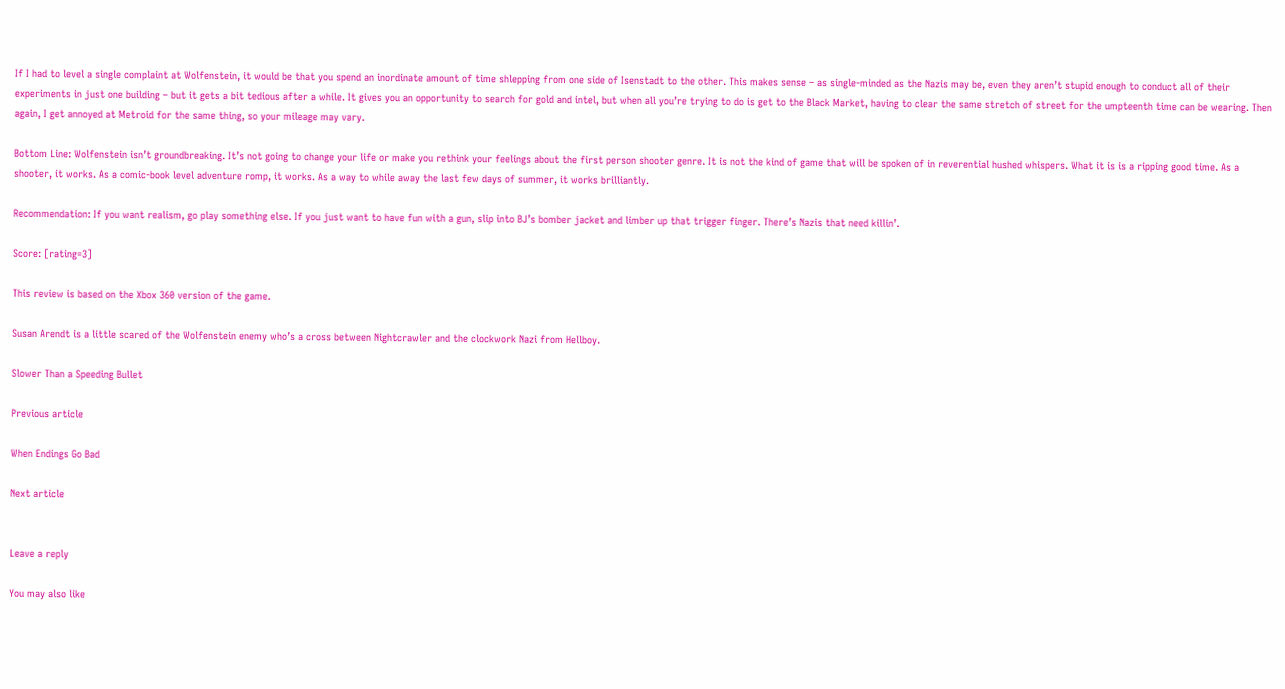If I had to level a single complaint at Wolfenstein, it would be that you spend an inordinate amount of time shlepping from one side of Isenstadt to the other. This makes sense – as single-minded as the Nazis may be, even they aren’t stupid enough to conduct all of their experiments in just one building – but it gets a bit tedious after a while. It gives you an opportunity to search for gold and intel, but when all you’re trying to do is get to the Black Market, having to clear the same stretch of street for the umpteenth time can be wearing. Then again, I get annoyed at Metroid for the same thing, so your mileage may vary.

Bottom Line: Wolfenstein isn’t groundbreaking. It’s not going to change your life or make you rethink your feelings about the first person shooter genre. It is not the kind of game that will be spoken of in reverential hushed whispers. What it is is a ripping good time. As a shooter, it works. As a comic-book level adventure romp, it works. As a way to while away the last few days of summer, it works brilliantly.

Recommendation: If you want realism, go play something else. If you just want to have fun with a gun, slip into BJ’s bomber jacket and limber up that trigger finger. There’s Nazis that need killin’.

Score: [rating=3]

This review is based on the Xbox 360 version of the game.

Susan Arendt is a little scared of the Wolfenstein enemy who’s a cross between Nightcrawler and the clockwork Nazi from Hellboy.

Slower Than a Speeding Bullet

Previous article

When Endings Go Bad

Next article


Leave a reply

You may also like